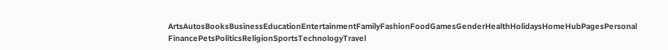ArtsAutosBooksBusinessEducationEntertainmentFamilyFashionFoodGamesGenderHealthHolidaysHomeHubPagesPersonal FinancePetsPoliticsReligionSportsTechnologyTravel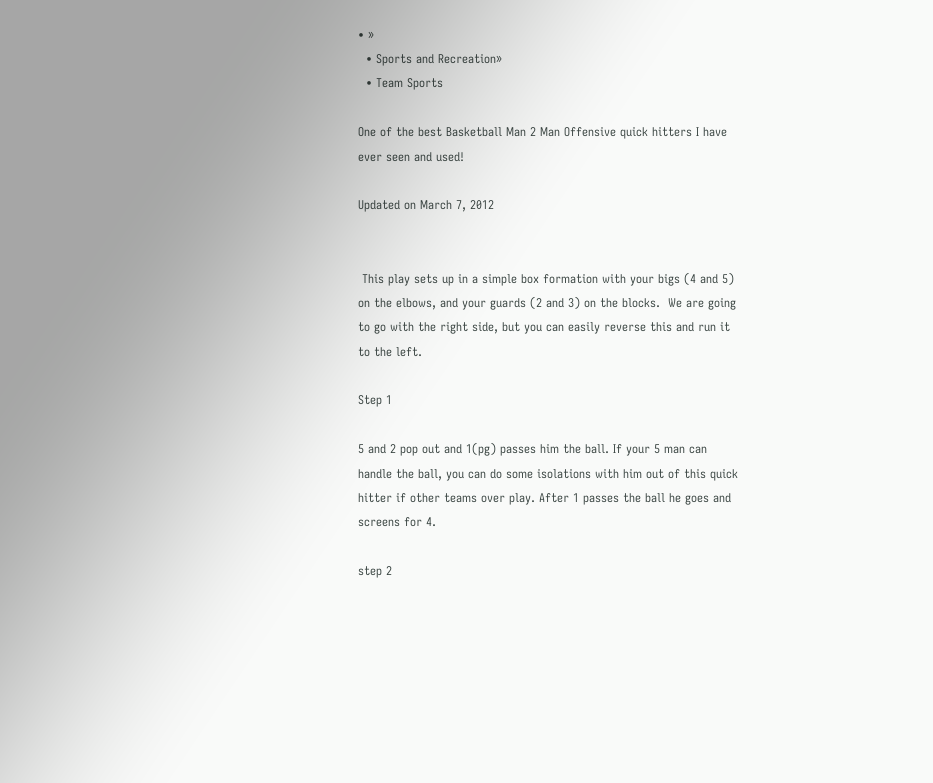• »
  • Sports and Recreation»
  • Team Sports

One of the best Basketball Man 2 Man Offensive quick hitters I have ever seen and used!

Updated on March 7, 2012


 This play sets up in a simple box formation with your bigs (4 and 5) on the elbows, and your guards (2 and 3) on the blocks.  We are going to go with the right side, but you can easily reverse this and run it to the left.

Step 1

5 and 2 pop out and 1(pg) passes him the ball. If your 5 man can handle the ball, you can do some isolations with him out of this quick hitter if other teams over play. After 1 passes the ball he goes and screens for 4.

step 2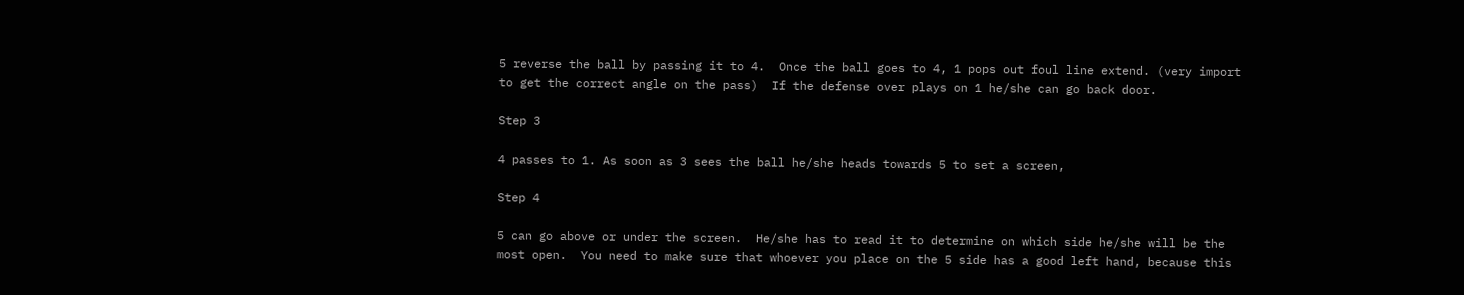5 reverse the ball by passing it to 4.  Once the ball goes to 4, 1 pops out foul line extend. (very import to get the correct angle on the pass)  If the defense over plays on 1 he/she can go back door.

Step 3

4 passes to 1. As soon as 3 sees the ball he/she heads towards 5 to set a screen,

Step 4

5 can go above or under the screen.  He/she has to read it to determine on which side he/she will be the most open.  You need to make sure that whoever you place on the 5 side has a good left hand, because this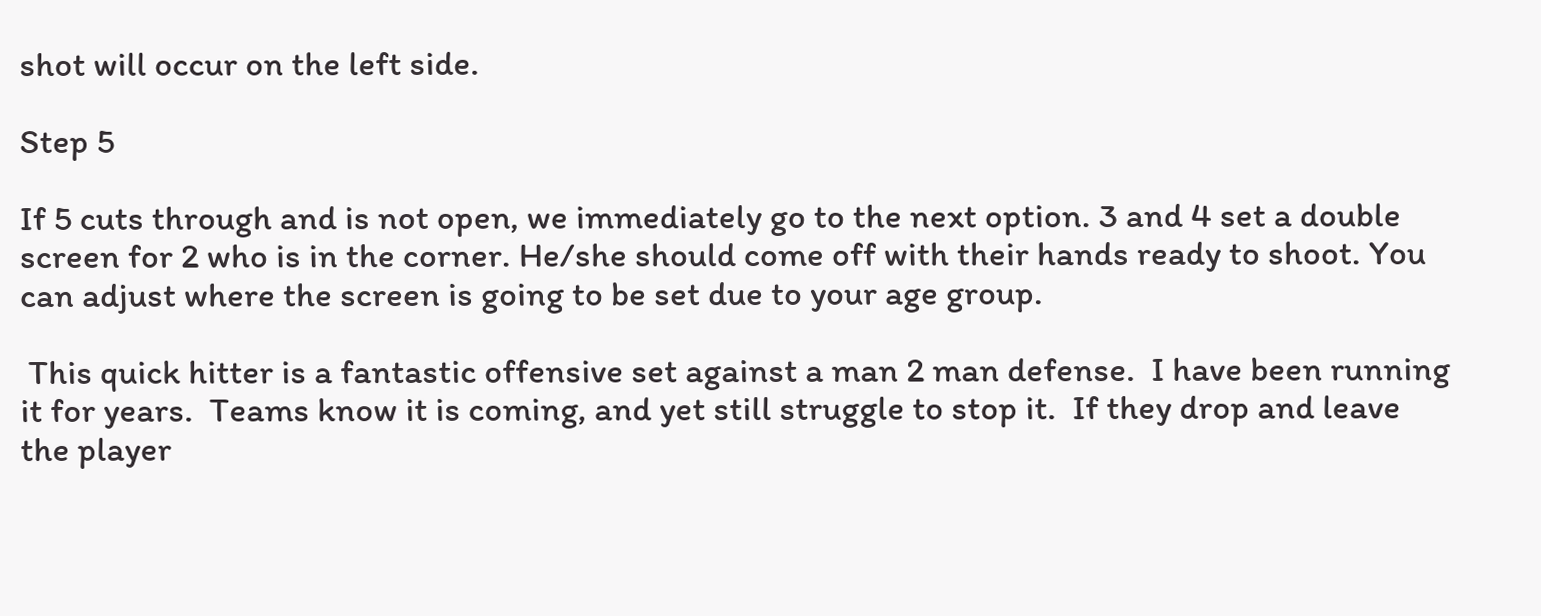shot will occur on the left side.

Step 5

If 5 cuts through and is not open, we immediately go to the next option. 3 and 4 set a double screen for 2 who is in the corner. He/she should come off with their hands ready to shoot. You can adjust where the screen is going to be set due to your age group.

 This quick hitter is a fantastic offensive set against a man 2 man defense.  I have been running it for years.  Teams know it is coming, and yet still struggle to stop it.  If they drop and leave the player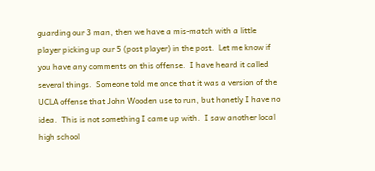guarding our 3 man, then we have a mis-match with a little player picking up our 5 (post player) in the post.  Let me know if you have any comments on this offense.  I have heard it called several things.  Someone told me once that it was a version of the UCLA offense that John Wooden use to run, but honetly I have no idea.  This is not something I came up with.  I saw another local high school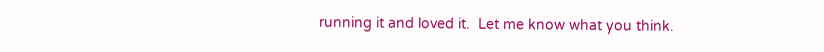running it and loved it.  Let me know what you think.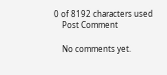0 of 8192 characters used
    Post Comment

    No comments yet.